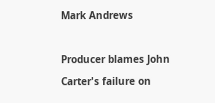Mark Andrews

Producer blames John Carter's failure on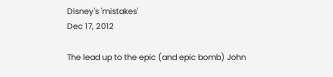Disney's 'mistakes'
Dec 17, 2012

The lead up to the epic (and epic bomb) John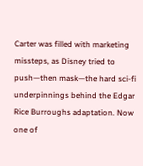Carter was filled with marketing missteps, as Disney tried to push—then mask—the hard sci-fi underpinnings behind the Edgar Rice Burroughs adaptation. Now one of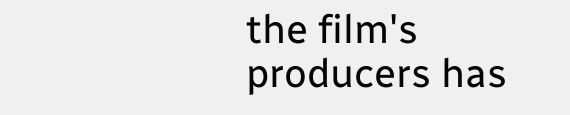the film's producers has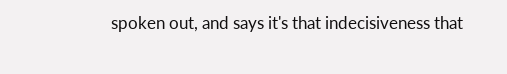spoken out, and says it's that indecisiveness that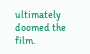ultimately doomed the film.